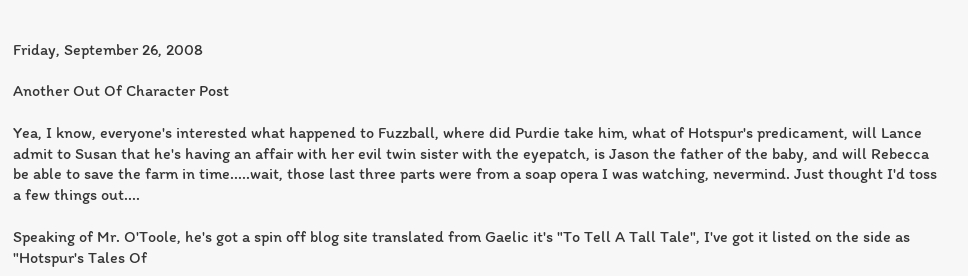Friday, September 26, 2008

Another Out Of Character Post

Yea, I know, everyone's interested what happened to Fuzzball, where did Purdie take him, what of Hotspur's predicament, will Lance admit to Susan that he's having an affair with her evil twin sister with the eyepatch, is Jason the father of the baby, and will Rebecca be able to save the farm in time.....wait, those last three parts were from a soap opera I was watching, nevermind. Just thought I'd toss a few things out....

Speaking of Mr. O'Toole, he's got a spin off blog site translated from Gaelic it's "To Tell A Tall Tale", I've got it listed on the side as "Hotspur's Tales Of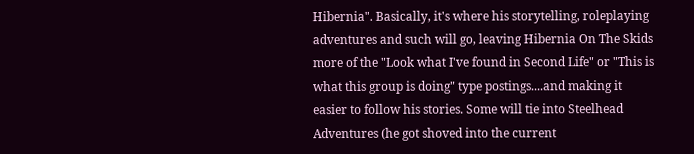Hibernia". Basically, it's where his storytelling, roleplaying adventures and such will go, leaving Hibernia On The Skids more of the "Look what I've found in Second Life" or "This is what this group is doing" type postings....and making it easier to follow his stories. Some will tie into Steelhead Adventures (he got shoved into the current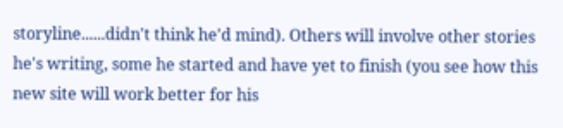storyline......didn't think he'd mind). Others will involve other stories he's writing, some he started and have yet to finish (you see how this new site will work better for his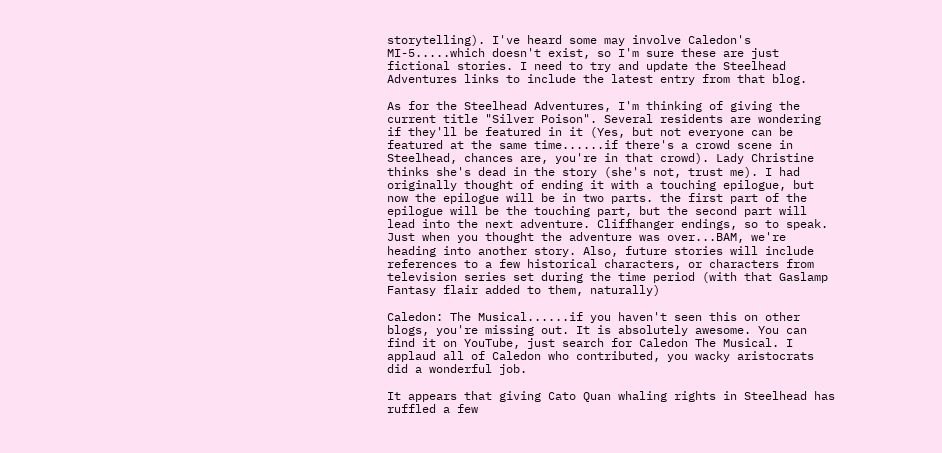storytelling). I've heard some may involve Caledon's MI-5.....which doesn't exist, so I'm sure these are just fictional stories. I need to try and update the Steelhead Adventures links to include the latest entry from that blog.

As for the Steelhead Adventures, I'm thinking of giving the current title "Silver Poison". Several residents are wondering if they'll be featured in it (Yes, but not everyone can be featured at the same time......if there's a crowd scene in Steelhead, chances are, you're in that crowd). Lady Christine thinks she's dead in the story (she's not, trust me). I had originally thought of ending it with a touching epilogue, but now the epilogue will be in two parts. the first part of the epilogue will be the touching part, but the second part will lead into the next adventure. Cliffhanger endings, so to speak. Just when you thought the adventure was over...BAM, we're heading into another story. Also, future stories will include references to a few historical characters, or characters from television series set during the time period (with that Gaslamp Fantasy flair added to them, naturally)

Caledon: The Musical......if you haven't seen this on other blogs, you're missing out. It is absolutely awesome. You can find it on YouTube, just search for Caledon The Musical. I applaud all of Caledon who contributed, you wacky aristocrats did a wonderful job.

It appears that giving Cato Quan whaling rights in Steelhead has ruffled a few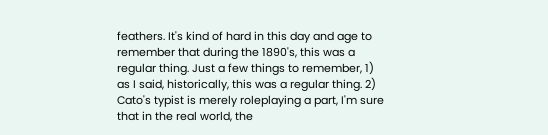feathers. It's kind of hard in this day and age to remember that during the 1890's, this was a regular thing. Just a few things to remember, 1) as I said, historically, this was a regular thing. 2) Cato's typist is merely roleplaying a part, I'm sure that in the real world, the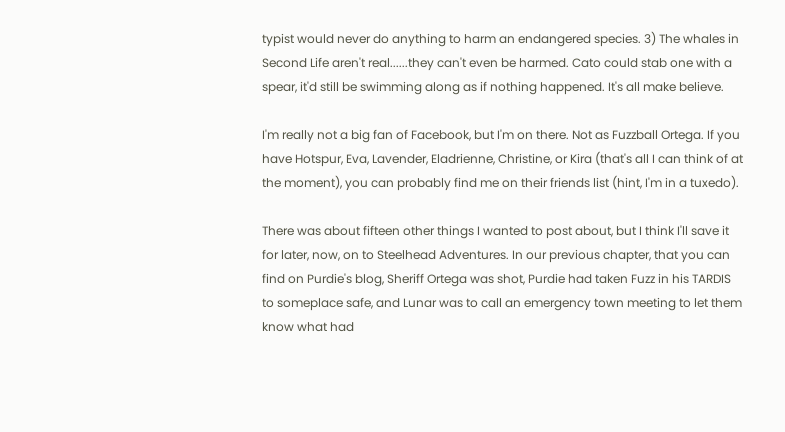typist would never do anything to harm an endangered species. 3) The whales in Second Life aren't real......they can't even be harmed. Cato could stab one with a spear, it'd still be swimming along as if nothing happened. It's all make believe.

I'm really not a big fan of Facebook, but I'm on there. Not as Fuzzball Ortega. If you have Hotspur, Eva, Lavender, Eladrienne, Christine, or Kira (that's all I can think of at the moment), you can probably find me on their friends list (hint, I'm in a tuxedo).

There was about fifteen other things I wanted to post about, but I think I'll save it for later, now, on to Steelhead Adventures. In our previous chapter, that you can find on Purdie's blog, Sheriff Ortega was shot, Purdie had taken Fuzz in his TARDIS to someplace safe, and Lunar was to call an emergency town meeting to let them know what had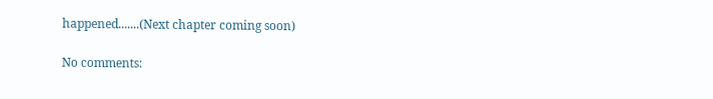happened.......(Next chapter coming soon)

No comments: